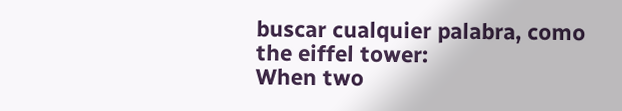buscar cualquier palabra, como the eiffel tower:
When two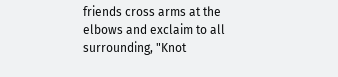friends cross arms at the elbows and exclaim to all surrounding, "Knot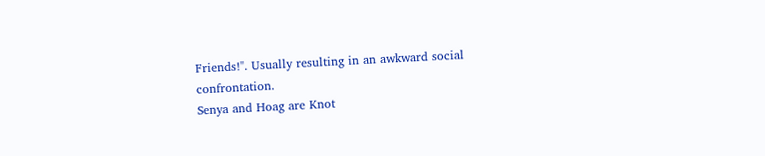Friends!". Usually resulting in an awkward social confrontation.
Senya and Hoag are Knot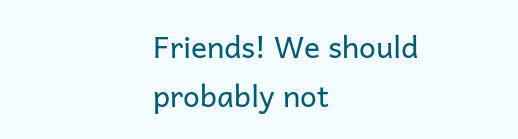Friends! We should probably not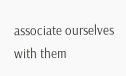associate ourselves with them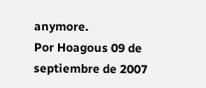anymore.
Por Hoagous 09 de septiembre de 2007